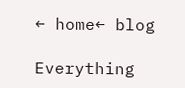← home← blog

Everything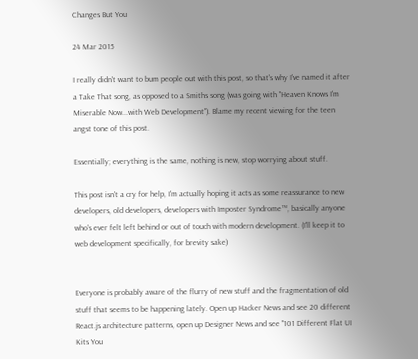Changes But You

24 Mar 2015

I really didn't want to bum people out with this post, so that's why I've named it after a Take That song, as opposed to a Smiths song (was going with "Heaven Knows I'm Miserable Now...with Web Development"). Blame my recent viewing for the teen angst tone of this post.

Essentially; everything is the same, nothing is new, stop worrying about stuff.

This post isn't a cry for help, I'm actually hoping it acts as some reassurance to new developers, old developers, developers with Imposter Syndrome™, basically anyone who's ever felt left behind or out of touch with modern development. (I'll keep it to web development specifically, for brevity sake)


Everyone is probably aware of the flurry of new stuff and the fragmentation of old stuff that seems to be happening lately. Open up Hacker News and see 20 different React.js architecture patterns, open up Designer News and see "101 Different Flat UI Kits You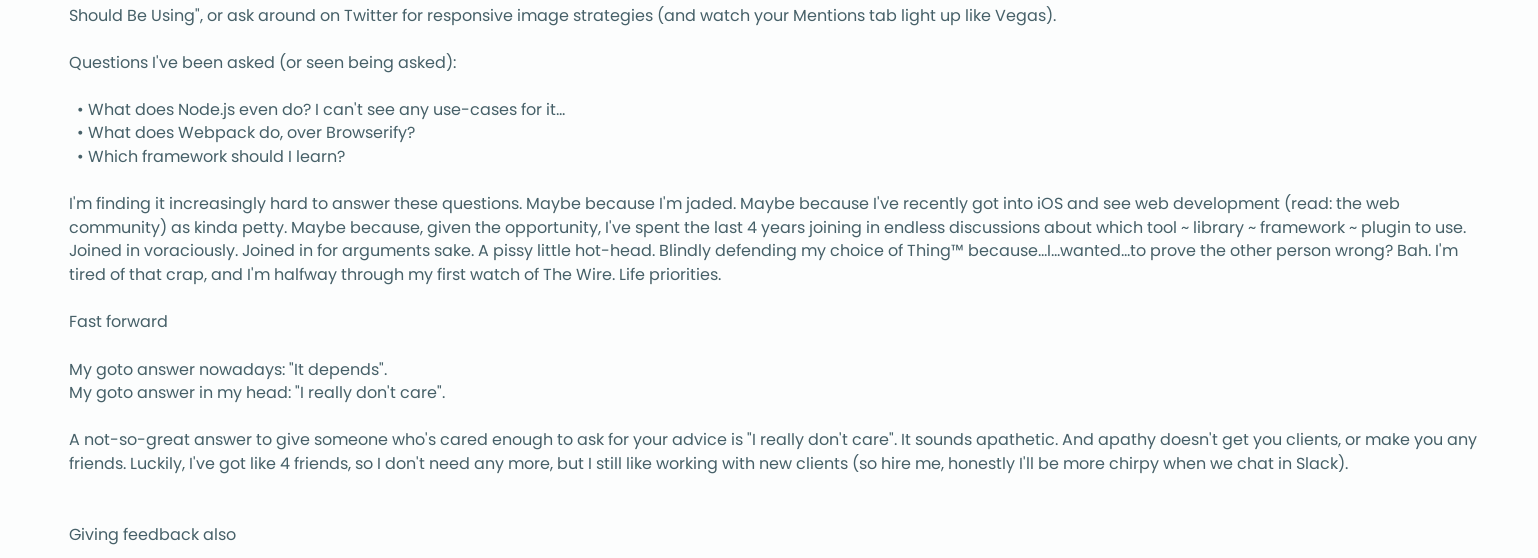Should Be Using", or ask around on Twitter for responsive image strategies (and watch your Mentions tab light up like Vegas).

Questions I've been asked (or seen being asked):

  • What does Node.js even do? I can't see any use-cases for it...
  • What does Webpack do, over Browserify?
  • Which framework should I learn?

I'm finding it increasingly hard to answer these questions. Maybe because I'm jaded. Maybe because I've recently got into iOS and see web development (read: the web community) as kinda petty. Maybe because, given the opportunity, I've spent the last 4 years joining in endless discussions about which tool ~ library ~ framework ~ plugin to use. Joined in voraciously. Joined in for arguments sake. A pissy little hot-head. Blindly defending my choice of Thing™ because...I...wanted...to prove the other person wrong? Bah. I'm tired of that crap, and I'm halfway through my first watch of The Wire. Life priorities.

Fast forward

My goto answer nowadays: "It depends".
My goto answer in my head: "I really don't care".

A not-so-great answer to give someone who's cared enough to ask for your advice is "I really don't care". It sounds apathetic. And apathy doesn't get you clients, or make you any friends. Luckily, I've got like 4 friends, so I don't need any more, but I still like working with new clients (so hire me, honestly I'll be more chirpy when we chat in Slack).


Giving feedback also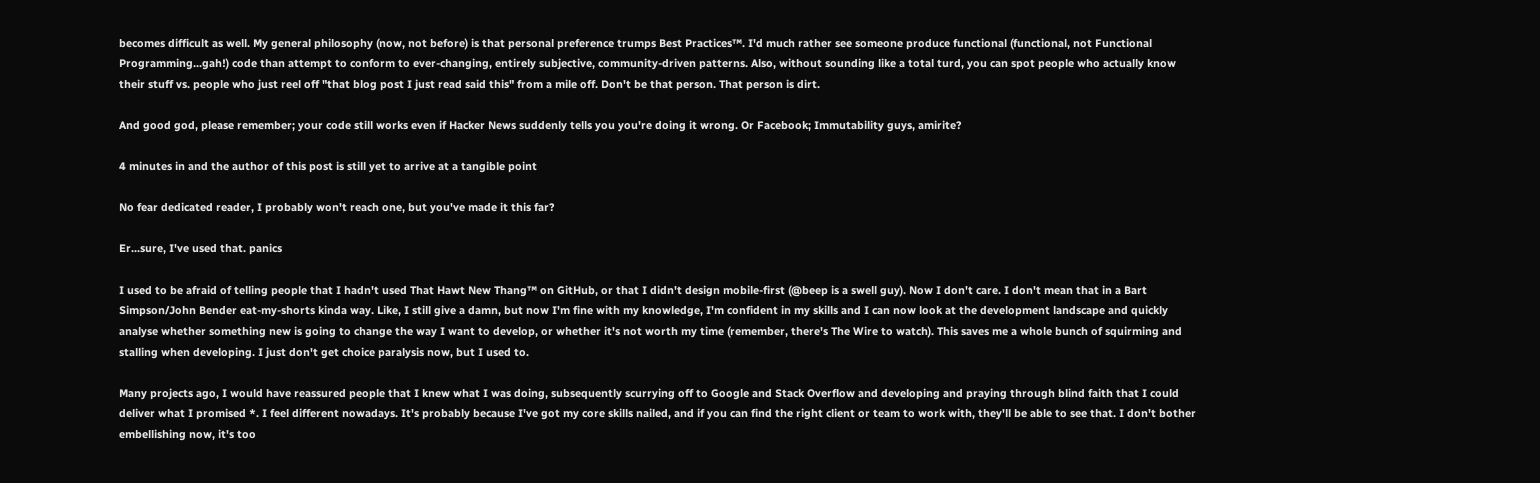becomes difficult as well. My general philosophy (now, not before) is that personal preference trumps Best Practices™. I'd much rather see someone produce functional (functional, not Functional Programming...gah!) code than attempt to conform to ever-changing, entirely subjective, community-driven patterns. Also, without sounding like a total turd, you can spot people who actually know their stuff vs. people who just reel off "that blog post I just read said this" from a mile off. Don't be that person. That person is dirt.

And good god, please remember; your code still works even if Hacker News suddenly tells you you're doing it wrong. Or Facebook; Immutability guys, amirite?

4 minutes in and the author of this post is still yet to arrive at a tangible point

No fear dedicated reader, I probably won't reach one, but you've made it this far?

Er...sure, I've used that. panics

I used to be afraid of telling people that I hadn't used That Hawt New Thang™ on GitHub, or that I didn't design mobile-first (@beep is a swell guy). Now I don't care. I don't mean that in a Bart Simpson/John Bender eat-my-shorts kinda way. Like, I still give a damn, but now I'm fine with my knowledge, I'm confident in my skills and I can now look at the development landscape and quickly analyse whether something new is going to change the way I want to develop, or whether it's not worth my time (remember, there's The Wire to watch). This saves me a whole bunch of squirming and stalling when developing. I just don't get choice paralysis now, but I used to.

Many projects ago, I would have reassured people that I knew what I was doing, subsequently scurrying off to Google and Stack Overflow and developing and praying through blind faith that I could deliver what I promised *. I feel different nowadays. It's probably because I've got my core skills nailed, and if you can find the right client or team to work with, they'll be able to see that. I don't bother embellishing now, it's too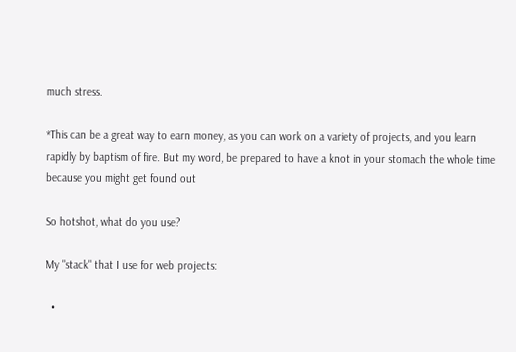much stress.

*This can be a great way to earn money, as you can work on a variety of projects, and you learn rapidly by baptism of fire. But my word, be prepared to have a knot in your stomach the whole time because you might get found out

So hotshot, what do you use?

My "stack" that I use for web projects:

  •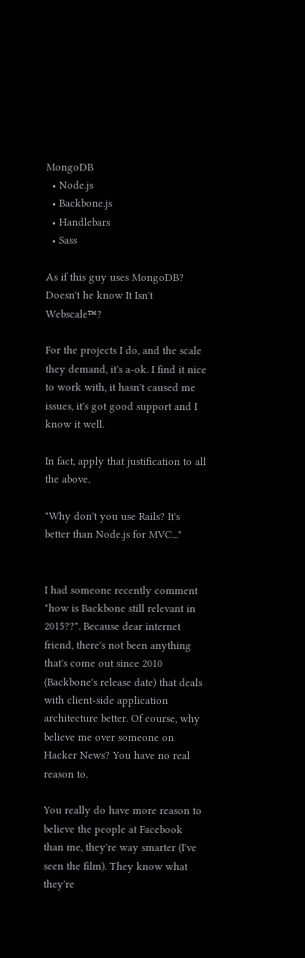MongoDB
  • Node.js
  • Backbone.js
  • Handlebars
  • Sass

As if this guy uses MongoDB? Doesn't he know It Isn't Webscale™?

For the projects I do, and the scale they demand, it's a-ok. I find it nice to work with, it hasn't caused me issues, it's got good support and I know it well.

In fact, apply that justification to all the above.

"Why don't you use Rails? It's better than Node.js for MVC..."


I had someone recently comment "how is Backbone still relevant in 2015??". Because dear internet friend, there's not been anything that's come out since 2010 (Backbone's release date) that deals with client-side application architecture better. Of course, why believe me over someone on Hacker News? You have no real reason to.

You really do have more reason to believe the people at Facebook than me, they're way smarter (I've seen the film). They know what they're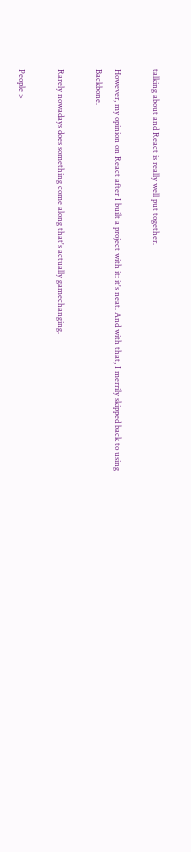talking about and React is really well put together.

However, my opinion on React after I built a project with it: it's neat. And with that, I merrily skipped back to using Backbone.

Rarely nowadays does something come along that's actually gamechanging.

People >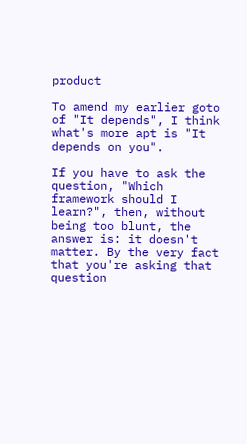product

To amend my earlier goto of "It depends", I think what's more apt is "It depends on you".

If you have to ask the question, "Which framework should I learn?", then, without being too blunt, the answer is: it doesn't matter. By the very fact that you're asking that question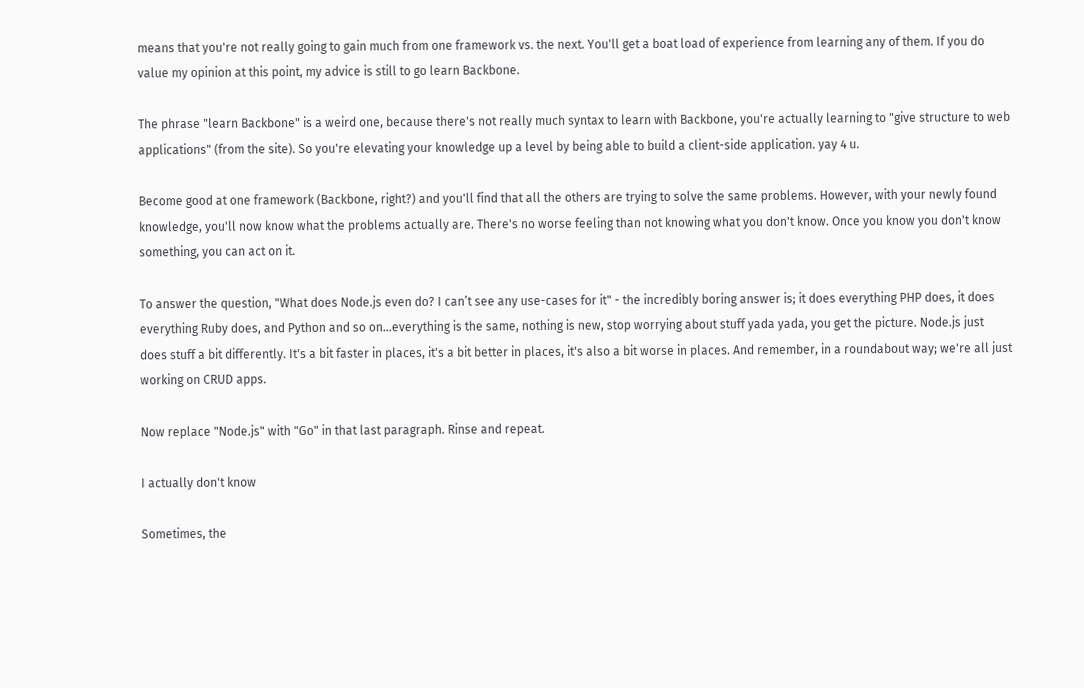means that you're not really going to gain much from one framework vs. the next. You'll get a boat load of experience from learning any of them. If you do value my opinion at this point, my advice is still to go learn Backbone.

The phrase "learn Backbone" is a weird one, because there's not really much syntax to learn with Backbone, you're actually learning to "give structure to web applications" (from the site). So you're elevating your knowledge up a level by being able to build a client-side application. yay 4 u.

Become good at one framework (Backbone, right?) and you'll find that all the others are trying to solve the same problems. However, with your newly found knowledge, you'll now know what the problems actually are. There's no worse feeling than not knowing what you don't know. Once you know you don't know something, you can act on it.

To answer the question, "What does Node.js even do? I can’t see any use-cases for it" - the incredibly boring answer is; it does everything PHP does, it does everything Ruby does, and Python and so on...everything is the same, nothing is new, stop worrying about stuff yada yada, you get the picture. Node.js just does stuff a bit differently. It's a bit faster in places, it's a bit better in places, it's also a bit worse in places. And remember, in a roundabout way; we're all just working on CRUD apps.

Now replace "Node.js" with "Go" in that last paragraph. Rinse and repeat.

I actually don't know

Sometimes, the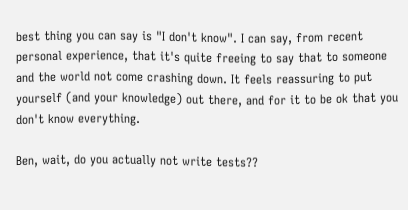best thing you can say is "I don't know". I can say, from recent personal experience, that it's quite freeing to say that to someone and the world not come crashing down. It feels reassuring to put yourself (and your knowledge) out there, and for it to be ok that you don't know everything.

Ben, wait, do you actually not write tests??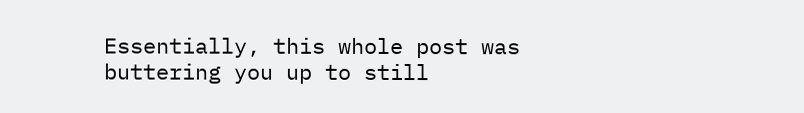Essentially, this whole post was buttering you up to still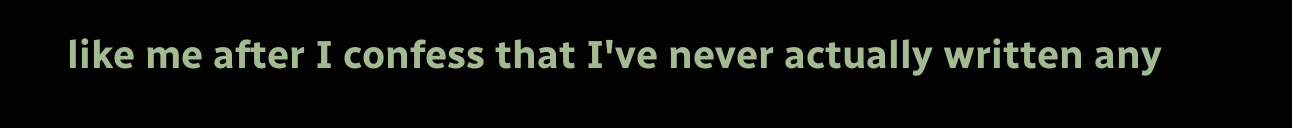like me after I confess that I've never actually written any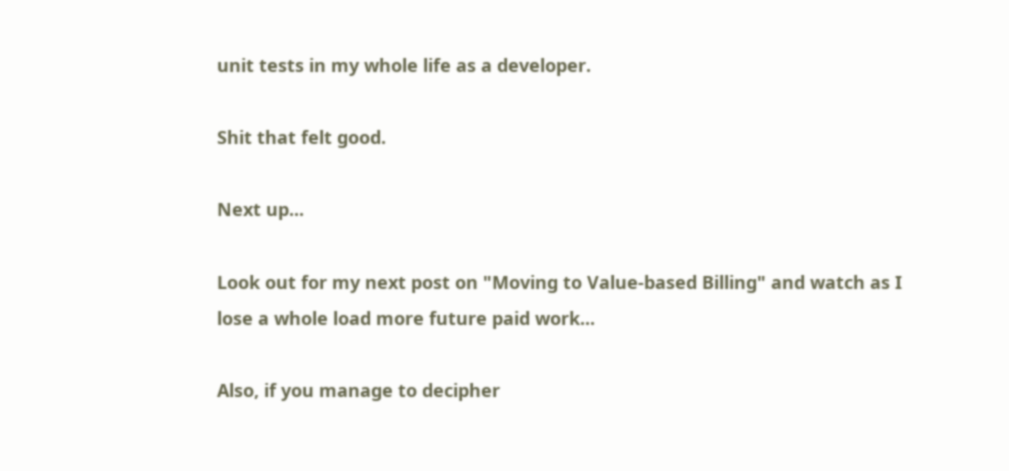unit tests in my whole life as a developer.

Shit that felt good.

Next up...

Look out for my next post on "Moving to Value-based Billing" and watch as I lose a whole load more future paid work...

Also, if you manage to decipher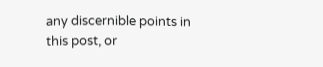any discernible points in this post, or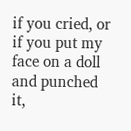if you cried, or if you put my face on a doll and punched it,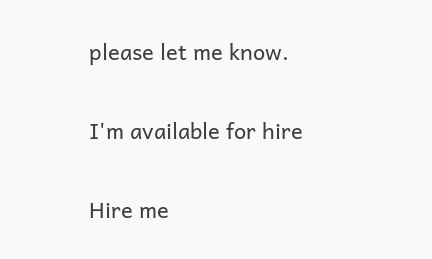please let me know.

I'm available for hire

Hire me